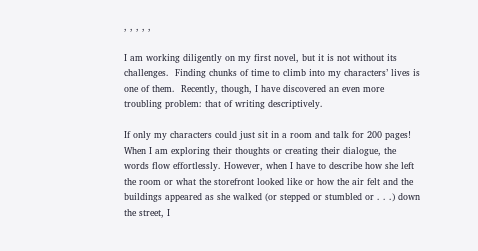, , , , ,

I am working diligently on my first novel, but it is not without its challenges.  Finding chunks of time to climb into my characters’ lives is one of them.  Recently, though, I have discovered an even more troubling problem: that of writing descriptively.

If only my characters could just sit in a room and talk for 200 pages! When I am exploring their thoughts or creating their dialogue, the words flow effortlessly. However, when I have to describe how she left the room or what the storefront looked like or how the air felt and the buildings appeared as she walked (or stepped or stumbled or . . .) down the street, I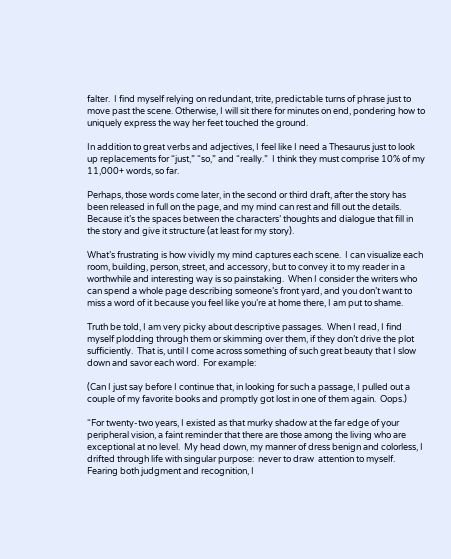falter.  I find myself relying on redundant, trite, predictable turns of phrase just to move past the scene. Otherwise, I will sit there for minutes on end, pondering how to uniquely express the way her feet touched the ground.

In addition to great verbs and adjectives, I feel like I need a Thesaurus just to look up replacements for “just,” “so,” and “really.”  I think they must comprise 10% of my 11,000+ words, so far.

Perhaps, those words come later, in the second or third draft, after the story has been released in full on the page, and my mind can rest and fill out the details.  Because it’s the spaces between the characters’ thoughts and dialogue that fill in the story and give it structure (at least for my story).

What’s frustrating is how vividly my mind captures each scene.  I can visualize each room, building, person, street, and accessory, but to convey it to my reader in a worthwhile and interesting way is so painstaking.  When I consider the writers who can spend a whole page describing someone’s front yard, and you don’t want to miss a word of it because you feel like you’re at home there, I am put to shame.

Truth be told, I am very picky about descriptive passages.  When I read, I find myself plodding through them or skimming over them, if they don’t drive the plot sufficiently.  That is, until I come across something of such great beauty that I slow down and savor each word.  For example:

(Can I just say before I continue that, in looking for such a passage, I pulled out a couple of my favorite books and promptly got lost in one of them again.  Oops.)

“For twenty-two years, I existed as that murky shadow at the far edge of your peripheral vision, a faint reminder that there are those among the living who are exceptional at no level.  My head down, my manner of dress benign and colorless, I drifted through life with singular purpose:  never to draw  attention to myself.  Fearing both judgment and recognition, I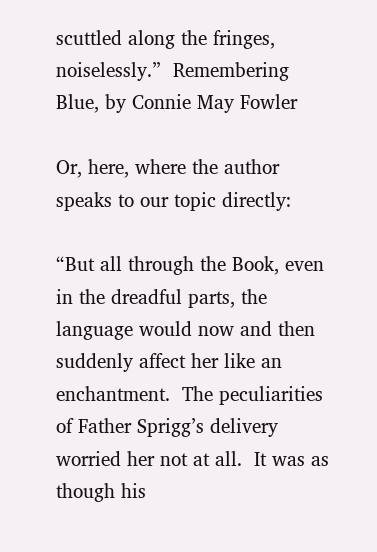scuttled along the fringes, noiselessly.”  Remembering Blue, by Connie May Fowler

Or, here, where the author speaks to our topic directly:

“But all through the Book, even in the dreadful parts, the language would now and then suddenly affect her like an enchantment.  The peculiarities of Father Sprigg’s delivery worried her not at all.  It was as though his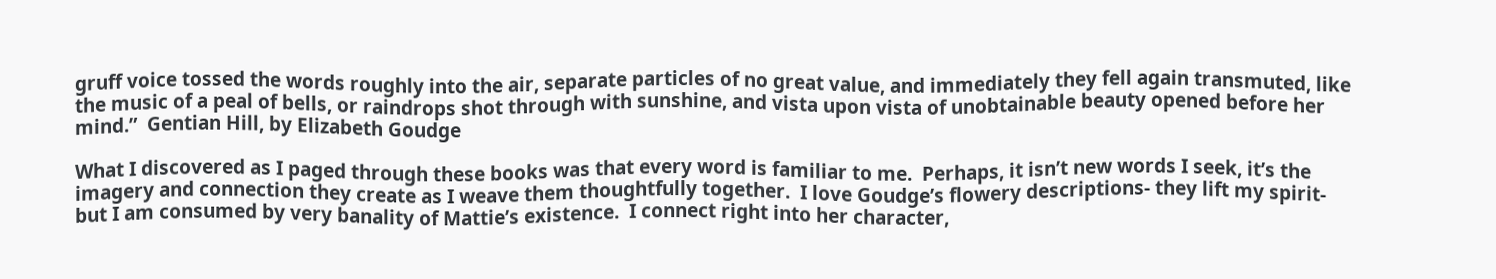gruff voice tossed the words roughly into the air, separate particles of no great value, and immediately they fell again transmuted, like the music of a peal of bells, or raindrops shot through with sunshine, and vista upon vista of unobtainable beauty opened before her mind.”  Gentian Hill, by Elizabeth Goudge

What I discovered as I paged through these books was that every word is familiar to me.  Perhaps, it isn’t new words I seek, it’s the imagery and connection they create as I weave them thoughtfully together.  I love Goudge’s flowery descriptions- they lift my spirit- but I am consumed by very banality of Mattie’s existence.  I connect right into her character,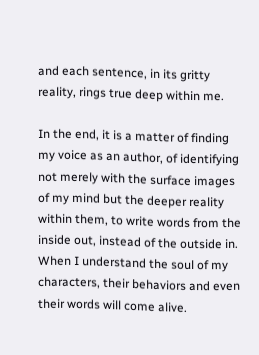and each sentence, in its gritty reality, rings true deep within me.

In the end, it is a matter of finding my voice as an author, of identifying not merely with the surface images of my mind but the deeper reality within them, to write words from the inside out, instead of the outside in.  When I understand the soul of my characters, their behaviors and even their words will come alive.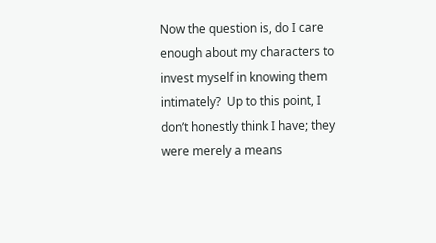Now the question is, do I care enough about my characters to invest myself in knowing them intimately?  Up to this point, I don’t honestly think I have; they were merely a means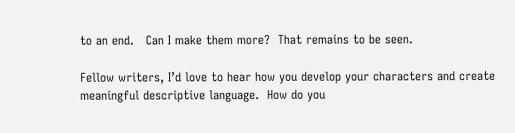to an end.   Can I make them more?  That remains to be seen.

Fellow writers, I’d love to hear how you develop your characters and create meaningful descriptive language.  How do you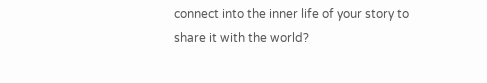connect into the inner life of your story to share it with the world?